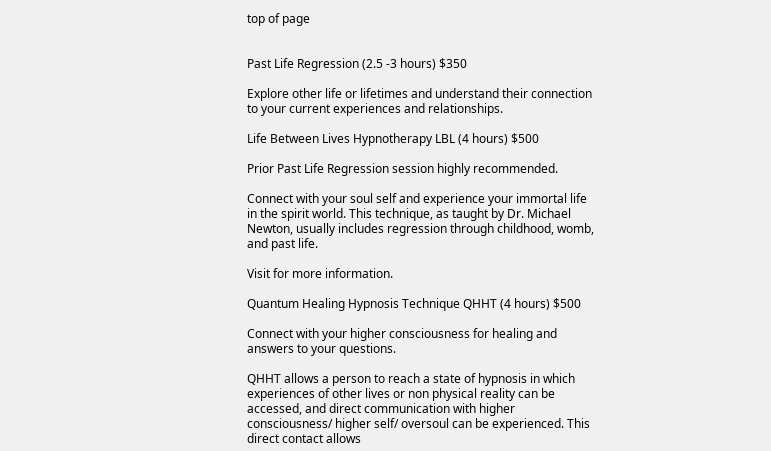top of page


Past Life Regression (2.5 -3 hours) $350

Explore other life or lifetimes and understand their connection to your current experiences and relationships.

Life Between Lives Hypnotherapy LBL (4 hours) $500

Prior Past Life Regression session highly recommended.

Connect with your soul self and experience your immortal life in the spirit world. This technique, as taught by Dr. Michael Newton, usually includes regression through childhood, womb, and past life.

Visit for more information.

Quantum Healing Hypnosis Technique QHHT (4 hours) $500

Connect with your higher consciousness for healing and answers to your questions.

QHHT allows a person to reach a state of hypnosis in which experiences of other lives or non physical reality can be accessed, and direct communication with higher consciousness/ higher self/ oversoul can be experienced. This direct contact allows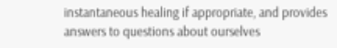instantaneous healing if appropriate, and provides answers to questions about ourselves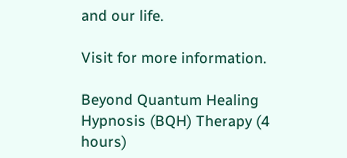and our life.

Visit for more information.

Beyond Quantum Healing Hypnosis (BQH) Therapy (4 hours)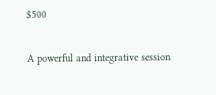$500

A powerful and integrative session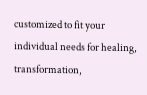customized to fit your individual needs for healing, transformation,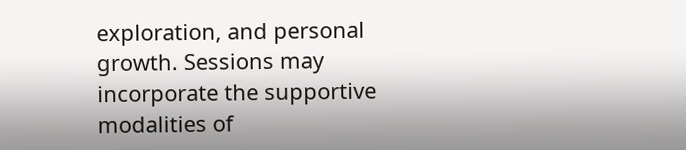exploration, and personal growth. Sessions may incorporate the supportive modalities of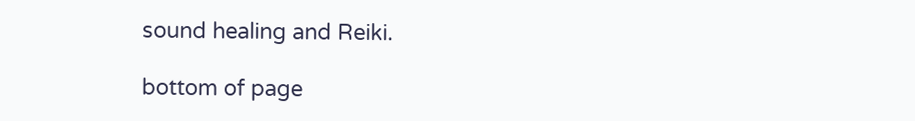sound healing and Reiki.

bottom of page